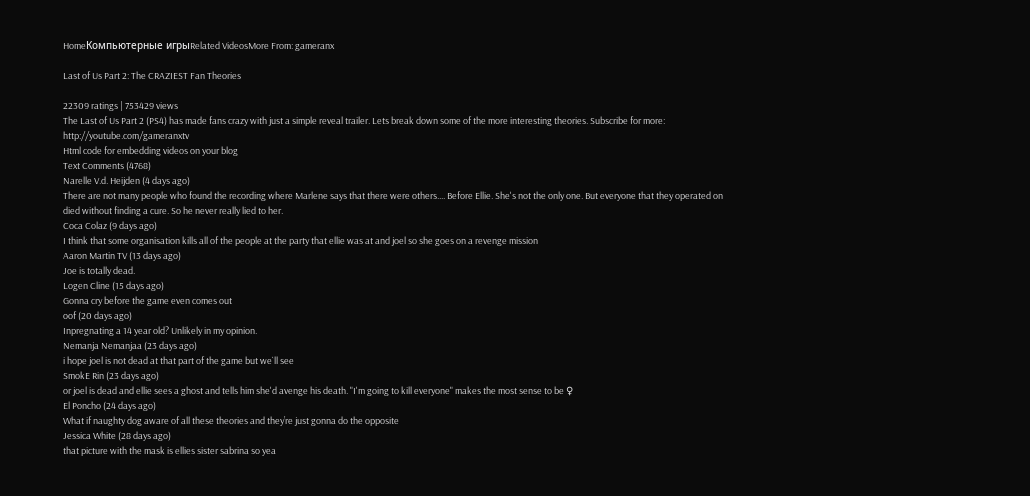HomeКомпьютерные игрыRelated VideosMore From: gameranx

Last of Us Part 2: The CRAZIEST Fan Theories

22309 ratings | 753429 views
The Last of Us Part 2 (PS4) has made fans crazy with just a simple reveal trailer. Lets break down some of the more interesting theories. Subscribe for more: http://youtube.com/gameranxtv
Html code for embedding videos on your blog
Text Comments (4768)
Narelle V.d. Heijden (4 days ago)
There are not many people who found the recording where Marlene says that there were others.... Before Ellie. She's not the only one. But everyone that they operated on died without finding a cure. So he never really lied to her.
Coca Colaz (9 days ago)
I think that some organisation kills all of the people at the party that ellie was at and joel so she goes on a revenge mission
Aaron Martin TV (13 days ago)
Joe is totally dead.
Logen Cline (15 days ago)
Gonna cry before the game even comes out
oof (20 days ago)
Inpregnating a 14 year old? Unlikely in my opinion.
Nemanja Nemanjaa (23 days ago)
i hope joel is not dead at that part of the game but we`ll see
SmokE Rin (23 days ago)
or joel is dead and ellie sees a ghost and tells him she'd avenge his death. "I'm going to kill everyone" makes the most sense to be ♀
El Poncho (24 days ago)
What if naughty dog aware of all these theories and they’re just gonna do the opposite
Jessica White (28 days ago)
that picture with the mask is ellies sister sabrina so yea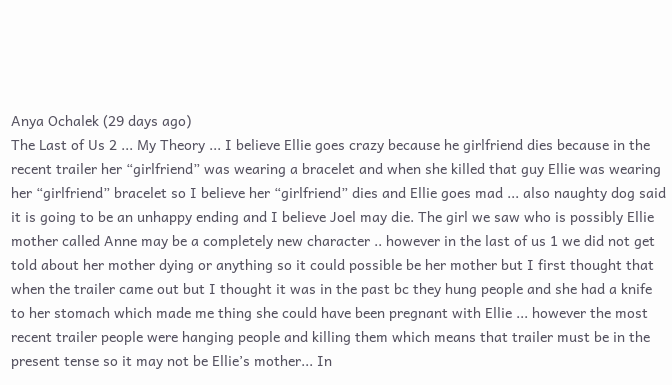Anya Ochalek (29 days ago)
The Last of Us 2 ... My Theory ... I believe Ellie goes crazy because he girlfriend dies because in the recent trailer her “girlfriend” was wearing a bracelet and when she killed that guy Ellie was wearing her “girlfriend” bracelet so I believe her “girlfriend” dies and Ellie goes mad ... also naughty dog said it is going to be an unhappy ending and I believe Joel may die. The girl we saw who is possibly Ellie mother called Anne may be a completely new character .. however in the last of us 1 we did not get told about her mother dying or anything so it could possible be her mother but I first thought that when the trailer came out but I thought it was in the past bc they hung people and she had a knife to her stomach which made me thing she could have been pregnant with Ellie ... however the most recent trailer people were hanging people and killing them which means that trailer must be in the present tense so it may not be Ellie’s mother... In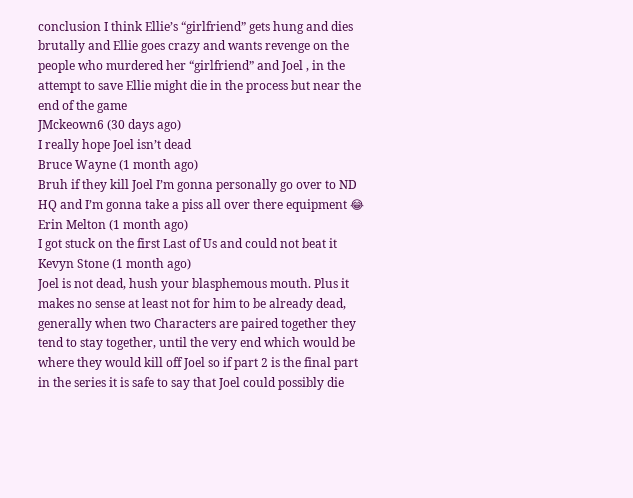conclusion I think Ellie’s “girlfriend” gets hung and dies brutally and Ellie goes crazy and wants revenge on the people who murdered her “girlfriend” and Joel , in the attempt to save Ellie might die in the process but near the end of the game
JMckeown6 (30 days ago)
I really hope Joel isn’t dead
Bruce Wayne (1 month ago)
Bruh if they kill Joel I’m gonna personally go over to ND HQ and I’m gonna take a piss all over there equipment 😂
Erin Melton (1 month ago)
I got stuck on the first Last of Us and could not beat it
Kevyn Stone (1 month ago)
Joel is not dead, hush your blasphemous mouth. Plus it makes no sense at least not for him to be already dead, generally when two Characters are paired together they tend to stay together, until the very end which would be where they would kill off Joel so if part 2 is the final part in the series it is safe to say that Joel could possibly die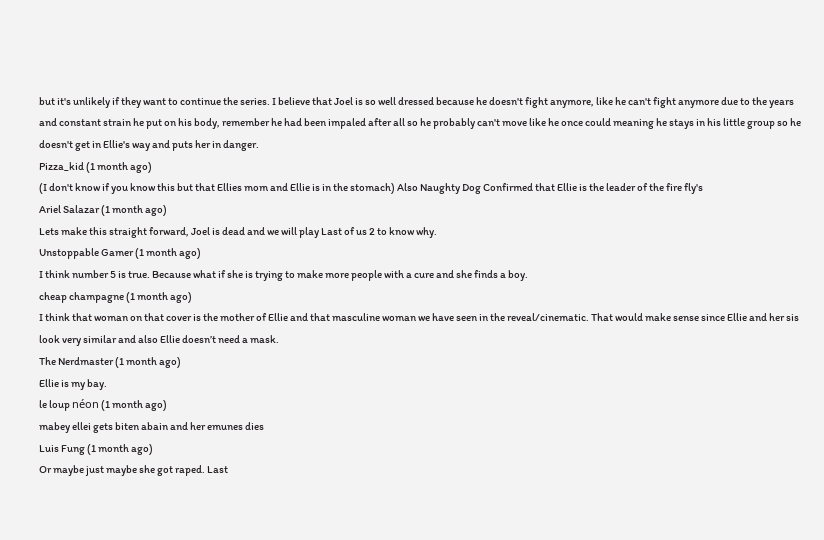but it's unlikely if they want to continue the series. I believe that Joel is so well dressed because he doesn't fight anymore, like he can't fight anymore due to the years and constant strain he put on his body, remember he had been impaled after all so he probably can't move like he once could meaning he stays in his little group so he doesn't get in Ellie's way and puts her in danger.
Pizza_kid (1 month ago)
(I don't know if you know this but that Ellies mom and Ellie is in the stomach) Also Naughty Dog Confirmed that Ellie is the leader of the fire fly's
Ariel Salazar (1 month ago)
Lets make this straight forward, Joel is dead and we will play Last of us 2 to know why.
Unstoppable Gamer (1 month ago)
I think number 5 is true. Because what if she is trying to make more people with a cure and she finds a boy.
cheap champagne (1 month ago)
I think that woman on that cover is the mother of Ellie and that masculine woman we have seen in the reveal/cinematic. That would make sense since Ellie and her sis look very similar and also Ellie doesn’t need a mask.
The Nerdmaster (1 month ago)
Ellie is my bay.
le loup néon (1 month ago)
mabey ellei gets biten abain and her emunes dies
Luis Fung (1 month ago)
Or maybe just maybe she got raped. Last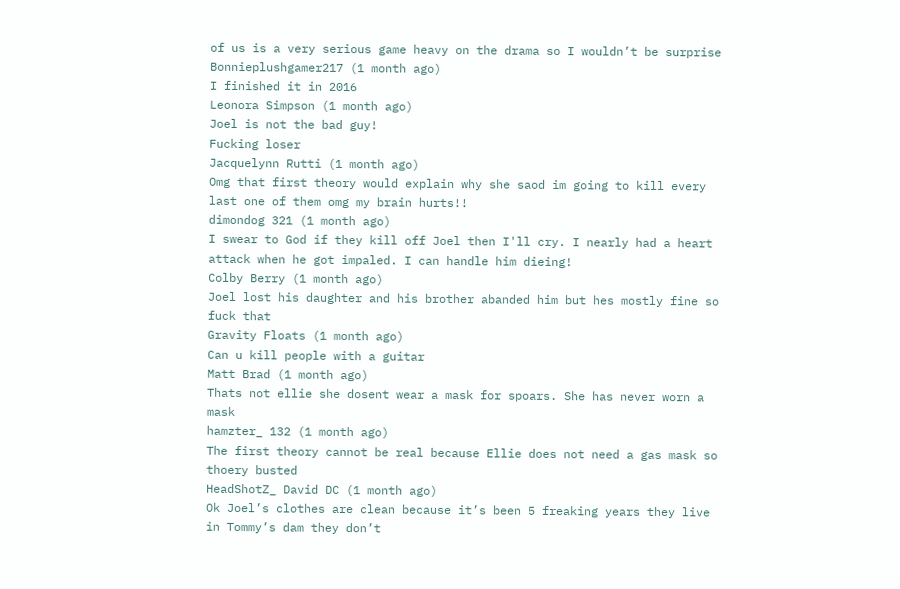of us is a very serious game heavy on the drama so I wouldn’t be surprise
Bonnieplushgamer217 (1 month ago)
I finished it in 2016
Leonora Simpson (1 month ago)
Joel is not the bad guy!
Fucking loser
Jacquelynn Rutti (1 month ago)
Omg that first theory would explain why she saod im going to kill every last one of them omg my brain hurts!!
dimondog 321 (1 month ago)
I swear to God if they kill off Joel then I'll cry. I nearly had a heart attack when he got impaled. I can handle him dieing!
Colby Berry (1 month ago)
Joel lost his daughter and his brother abanded him but hes mostly fine so fuck that
Gravity Floats (1 month ago)
Can u kill people with a guitar
Matt Brad (1 month ago)
Thats not ellie she dosent wear a mask for spoars. She has never worn a mask
hamzter_ 132 (1 month ago)
The first theory cannot be real because Ellie does not need a gas mask so thoery busted
HeadShotZ_ David DC (1 month ago)
Ok Joel’s clothes are clean because it’s been 5 freaking years they live in Tommy’s dam they don’t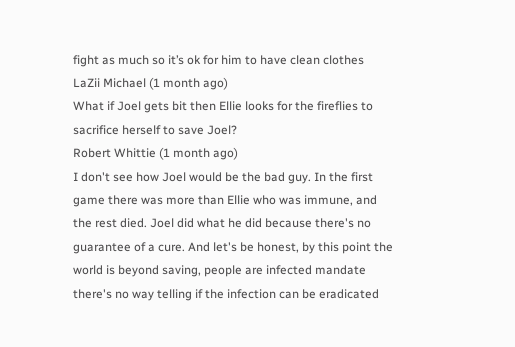fight as much so it’s ok for him to have clean clothes
LaZii Michael (1 month ago)
What if Joel gets bit then Ellie looks for the fireflies to sacrifice herself to save Joel?
Robert Whittie (1 month ago)
I don't see how Joel would be the bad guy. In the first game there was more than Ellie who was immune, and the rest died. Joel did what he did because there's no guarantee of a cure. And let's be honest, by this point the world is beyond saving, people are infected mandate there's no way telling if the infection can be eradicated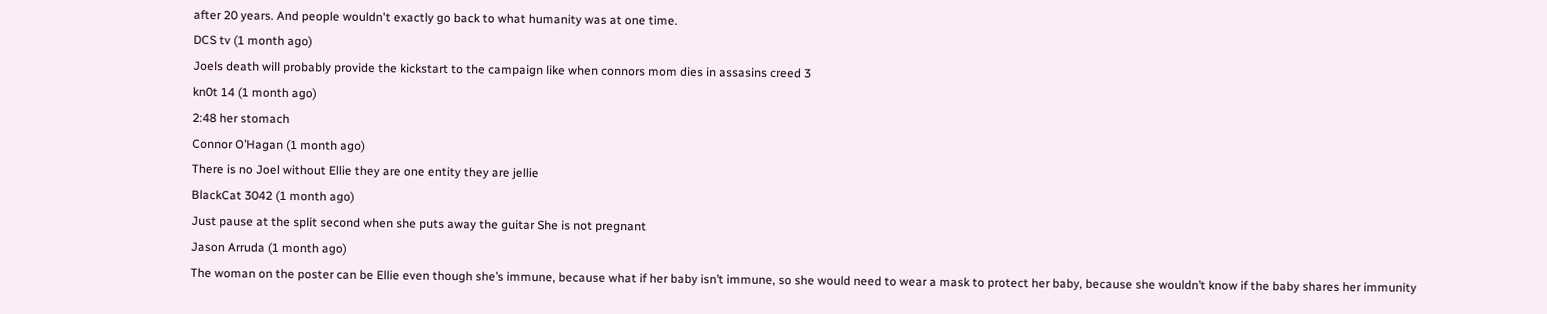after 20 years. And people wouldn't exactly go back to what humanity was at one time.
DCS tv (1 month ago)
Joels death will probably provide the kickstart to the campaign like when connors mom dies in assasins creed 3
kn0t 14 (1 month ago)
2:48 her stomach
Connor O’Hagan (1 month ago)
There is no Joel without Ellie they are one entity they are jellie
BlackCat 3042 (1 month ago)
Just pause at the split second when she puts away the guitar She is not pregnant
Jason Arruda (1 month ago)
The woman on the poster can be Ellie even though she’s immune, because what if her baby isn’t immune, so she would need to wear a mask to protect her baby, because she wouldn’t know if the baby shares her immunity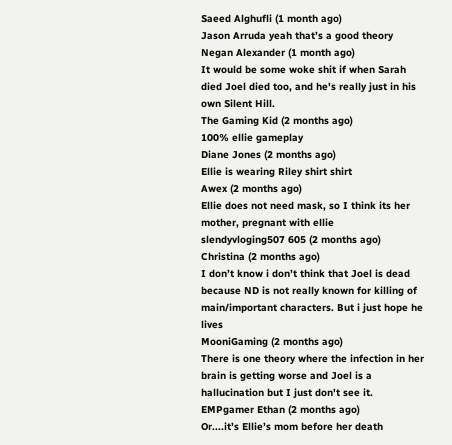Saeed Alghufli (1 month ago)
Jason Arruda yeah that’s a good theory
Negan Alexander (1 month ago)
It would be some woke shit if when Sarah died Joel died too, and he's really just in his own Silent Hill.
The Gaming Kid (2 months ago)
100% ellie gameplay
Diane Jones (2 months ago)
Ellie is wearing Riley shirt shirt
Awex (2 months ago)
Ellie does not need mask, so I think its her mother, pregnant with ellie
slendyvloging507 605 (2 months ago)
Christina (2 months ago)
I don’t know i don’t think that Joel is dead because ND is not really known for killing of main/important characters. But i just hope he lives
MooniGaming (2 months ago)
There is one theory where the infection in her brain is getting worse and Joel is a hallucination but I just don't see it.
EMPgamer Ethan (2 months ago)
Or....it’s Ellie’s mom before her death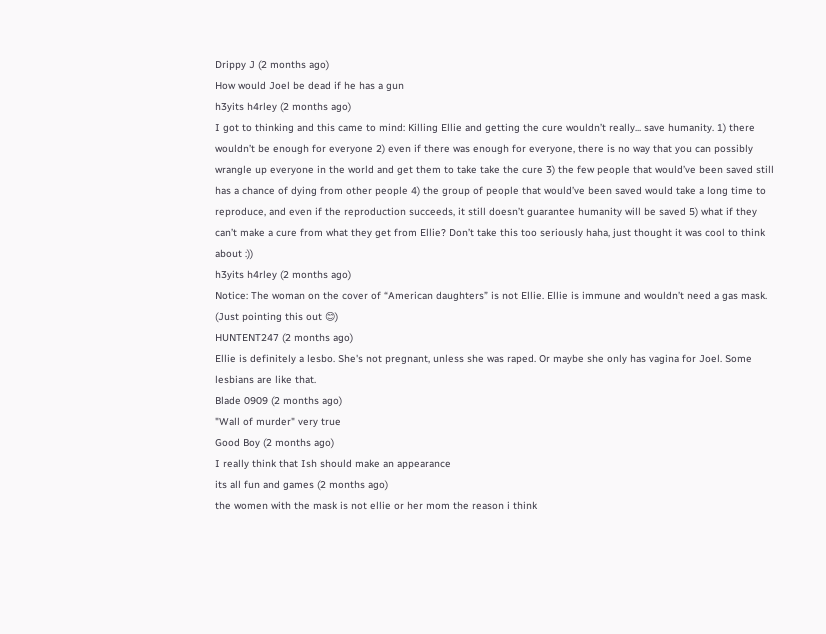Drippy J (2 months ago)
How would Joel be dead if he has a gun
h3yits h4rley (2 months ago)
I got to thinking and this came to mind: Killing Ellie and getting the cure wouldn’t really... save humanity. 1) there wouldn’t be enough for everyone 2) even if there was enough for everyone, there is no way that you can possibly wrangle up everyone in the world and get them to take take the cure 3) the few people that would’ve been saved still has a chance of dying from other people 4) the group of people that would’ve been saved would take a long time to reproduce, and even if the reproduction succeeds, it still doesn’t guarantee humanity will be saved 5) what if they can’t make a cure from what they get from Ellie? Don’t take this too seriously haha, just thought it was cool to think about :))
h3yits h4rley (2 months ago)
Notice: The woman on the cover of “American daughters” is not Ellie. Ellie is immune and wouldn’t need a gas mask. (Just pointing this out 😊)
HUNTENT247 (2 months ago)
Ellie is definitely a lesbo. She's not pregnant, unless she was raped. Or maybe she only has vagina for Joel. Some lesbians are like that.
Blade 0909 (2 months ago)
"Wall of murder" very true
Good Boy (2 months ago)
I really think that Ish should make an appearance
its all fun and games (2 months ago)
the women with the mask is not ellie or her mom the reason i think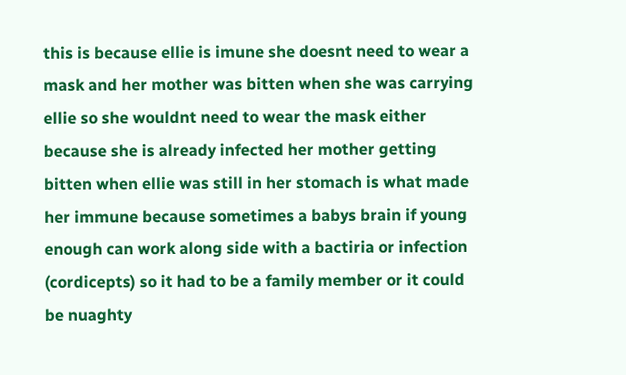this is because ellie is imune she doesnt need to wear a mask and her mother was bitten when she was carrying ellie so she wouldnt need to wear the mask either because she is already infected her mother getting bitten when ellie was still in her stomach is what made her immune because sometimes a babys brain if young enough can work along side with a bactiria or infection (cordicepts) so it had to be a family member or it could be nuaghty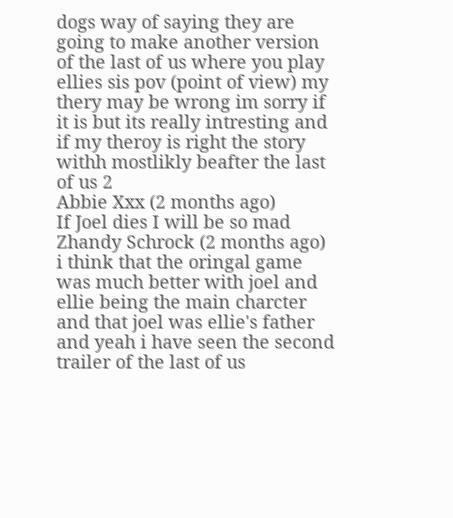dogs way of saying they are going to make another version of the last of us where you play ellies sis pov (point of view) my thery may be wrong im sorry if it is but its really intresting and if my theroy is right the story withh mostlikly beafter the last of us 2
Abbie Xxx (2 months ago)
If Joel dies I will be so mad
Zhandy Schrock (2 months ago)
i think that the oringal game was much better with joel and ellie being the main charcter and that joel was ellie's father and yeah i have seen the second trailer of the last of us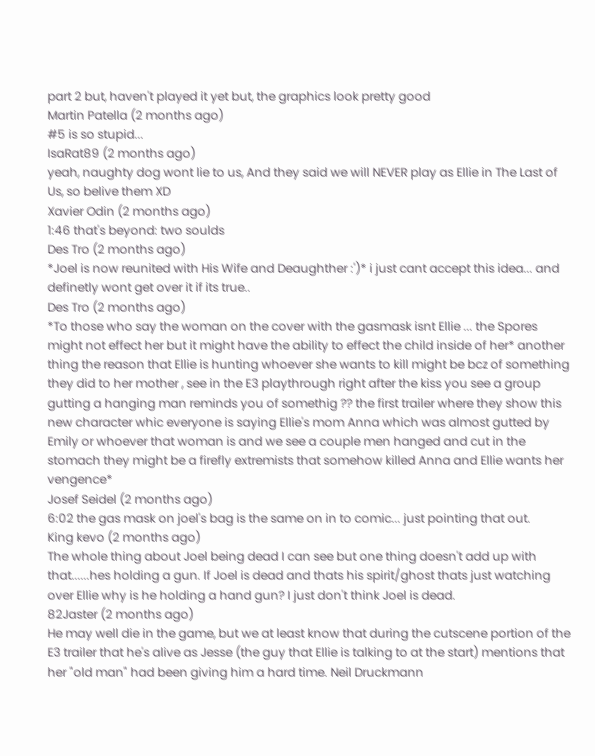part 2 but, haven't played it yet but, the graphics look pretty good
Martin Patella (2 months ago)
#5 is so stupid...
IsaRat89 (2 months ago)
yeah, naughty dog wont lie to us, And they said we will NEVER play as Ellie in The Last of Us, so belive them XD
Xavier Odin (2 months ago)
1:46 that's beyond: two soulds
Des Tro (2 months ago)
*Joel is now reunited with His Wife and Deaughther :')* i just cant accept this idea... and definetly wont get over it if its true..
Des Tro (2 months ago)
*To those who say the woman on the cover with the gasmask isnt Ellie ... the Spores might not effect her but it might have the ability to effect the child inside of her* another thing the reason that Ellie is hunting whoever she wants to kill might be bcz of something they did to her mother , see in the E3 playthrough right after the kiss you see a group gutting a hanging man reminds you of somethig ?? the first trailer where they show this new character whic everyone is saying Ellie's mom Anna which was almost gutted by Emily or whoever that woman is and we see a couple men hanged and cut in the stomach they might be a firefly extremists that somehow killed Anna and Ellie wants her vengence*
Josef Seidel (2 months ago)
6:02 the gas mask on joel's bag is the same on in to comic... just pointing that out.
King kevo (2 months ago)
The whole thing about Joel being dead I can see but one thing doesn't add up with that......hes holding a gun. If Joel is dead and thats his spirit/ghost thats just watching over Ellie why is he holding a hand gun? I just don't think Joel is dead.
82Jaster (2 months ago)
He may well die in the game, but we at least know that during the cutscene portion of the E3 trailer that he's alive as Jesse (the guy that Ellie is talking to at the start) mentions that her "old man" had been giving him a hard time. Neil Druckmann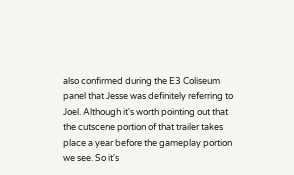also confirmed during the E3 Coliseum panel that Jesse was definitely referring to Joel. Although it's worth pointing out that the cutscene portion of that trailer takes place a year before the gameplay portion we see. So it's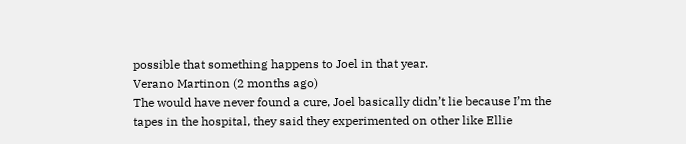possible that something happens to Joel in that year.
Verano Martinon (2 months ago)
The would have never found a cure, Joel basically didn’t lie because I’m the tapes in the hospital, they said they experimented on other like Ellie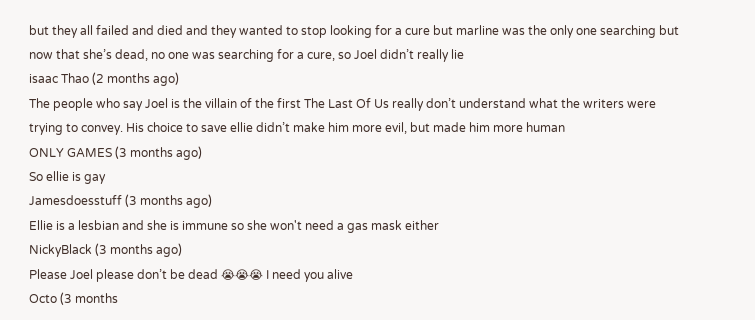but they all failed and died and they wanted to stop looking for a cure but marline was the only one searching but now that she’s dead, no one was searching for a cure, so Joel didn’t really lie
isaac Thao (2 months ago)
The people who say Joel is the villain of the first The Last Of Us really don’t understand what the writers were trying to convey. His choice to save ellie didn’t make him more evil, but made him more human
ONLY GAMES (3 months ago)
So ellie is gay
Jamesdoesstuff (3 months ago)
Ellie is a lesbian and she is immune so she won't need a gas mask either
NickyBlack (3 months ago)
Please Joel please don’t be dead 😭😭😭 I need you alive
Octo (3 months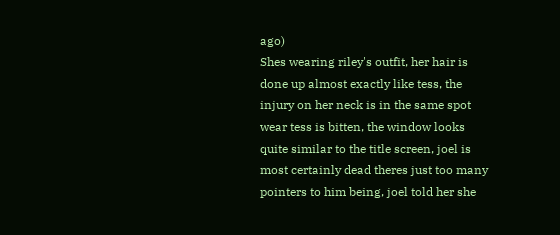ago)
Shes wearing riley's outfit, her hair is done up almost exactly like tess, the injury on her neck is in the same spot wear tess is bitten, the window looks quite similar to the title screen, joel is most certainly dead theres just too many pointers to him being, joel told her she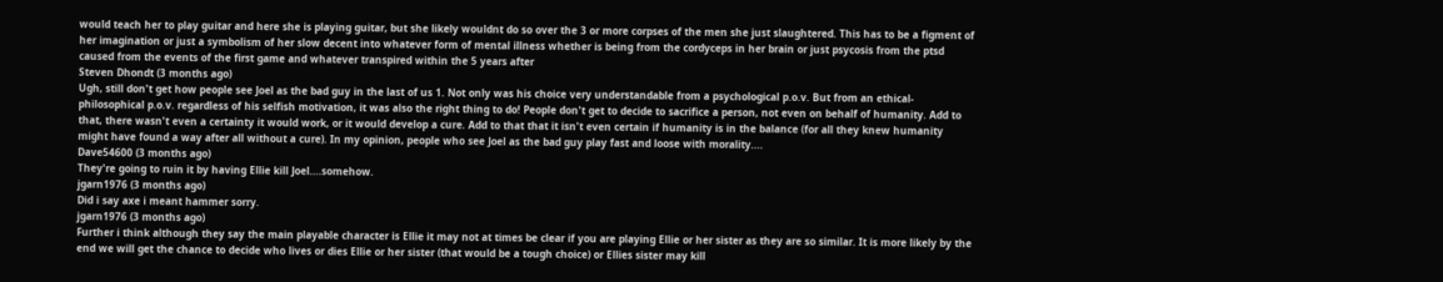would teach her to play guitar and here she is playing guitar, but she likely wouldnt do so over the 3 or more corpses of the men she just slaughtered. This has to be a figment of her imagination or just a symbolism of her slow decent into whatever form of mental illness whether is being from the cordyceps in her brain or just psycosis from the ptsd caused from the events of the first game and whatever transpired within the 5 years after
Steven Dhondt (3 months ago)
Ugh, still don't get how people see Joel as the bad guy in the last of us 1. Not only was his choice very understandable from a psychological p.o.v. But from an ethical-philosophical p.o.v. regardless of his selfish motivation, it was also the right thing to do! People don't get to decide to sacrifice a person, not even on behalf of humanity. Add to that, there wasn't even a certainty it would work, or it would develop a cure. Add to that that it isn't even certain if humanity is in the balance (for all they knew humanity might have found a way after all without a cure). In my opinion, people who see Joel as the bad guy play fast and loose with morality....
Dave54600 (3 months ago)
They're going to ruin it by having Ellie kill Joel....somehow.
jgarn1976 (3 months ago)
Did i say axe i meant hammer sorry.
jgarn1976 (3 months ago)
Further i think although they say the main playable character is Ellie it may not at times be clear if you are playing Ellie or her sister as they are so similar. It is more likely by the end we will get the chance to decide who lives or dies Ellie or her sister (that would be a tough choice) or Ellies sister may kill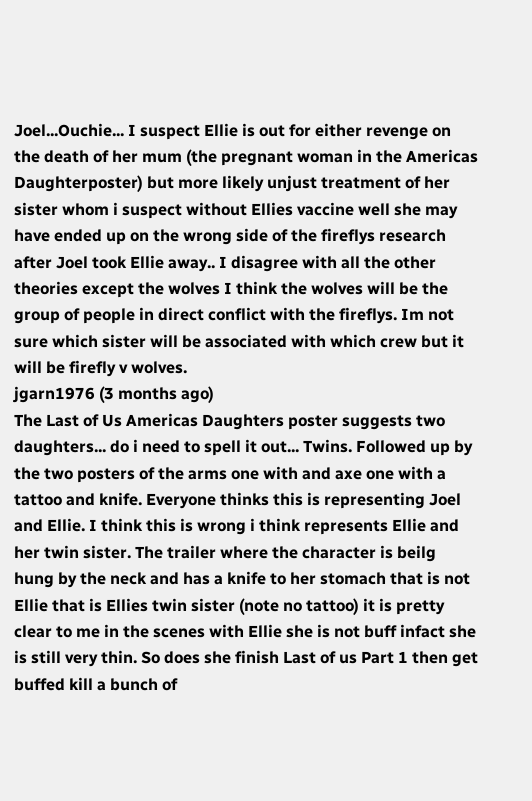Joel...Ouchie... I suspect Ellie is out for either revenge on the death of her mum (the pregnant woman in the Americas Daughterposter) but more likely unjust treatment of her sister whom i suspect without Ellies vaccine well she may have ended up on the wrong side of the fireflys research after Joel took Ellie away.. I disagree with all the other theories except the wolves I think the wolves will be the group of people in direct conflict with the fireflys. Im not sure which sister will be associated with which crew but it will be firefly v wolves.
jgarn1976 (3 months ago)
The Last of Us Americas Daughters poster suggests two daughters... do i need to spell it out... Twins. Followed up by the two posters of the arms one with and axe one with a tattoo and knife. Everyone thinks this is representing Joel and Ellie. I think this is wrong i think represents Ellie and her twin sister. The trailer where the character is beilg hung by the neck and has a knife to her stomach that is not Ellie that is Ellies twin sister (note no tattoo) it is pretty clear to me in the scenes with Ellie she is not buff infact she is still very thin. So does she finish Last of us Part 1 then get buffed kill a bunch of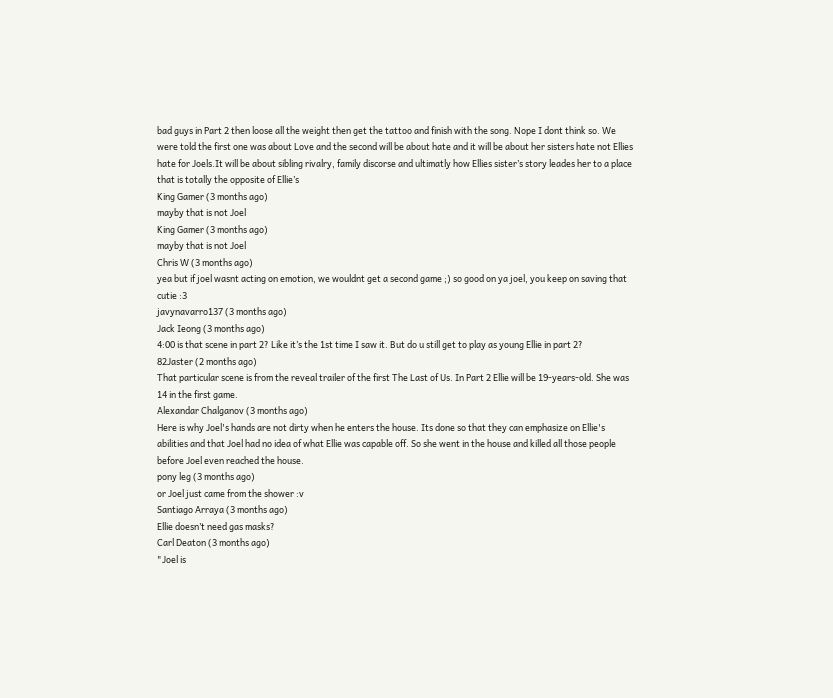bad guys in Part 2 then loose all the weight then get the tattoo and finish with the song. Nope I dont think so. We were told the first one was about Love and the second will be about hate and it will be about her sisters hate not Ellies hate for Joels.It will be about sibling rivalry, family discorse and ultimatly how Ellies sister’s story leades her to a place that is totally the opposite of Ellie’s
King Gamer (3 months ago)
mayby that is not Joel
King Gamer (3 months ago)
mayby that is not Joel
Chris W (3 months ago)
yea but if joel wasnt acting on emotion, we wouldnt get a second game ;) so good on ya joel, you keep on saving that cutie :3
javynavarro137 (3 months ago)
Jack Ieong (3 months ago)
4:00 is that scene in part 2? Like it’s the 1st time I saw it. But do u still get to play as young Ellie in part 2?
82Jaster (2 months ago)
That particular scene is from the reveal trailer of the first The Last of Us. In Part 2 Ellie will be 19-years-old. She was 14 in the first game.
Alexandar Chalganov (3 months ago)
Here is why Joel's hands are not dirty when he enters the house. Its done so that they can emphasize on Ellie's abilities and that Joel had no idea of what Ellie was capable off. So she went in the house and killed all those people before Joel even reached the house.
pony leg (3 months ago)
or Joel just came from the shower :v
Santiago Arraya (3 months ago)
Ellie doesn’t need gas masks?
Carl Deaton (3 months ago)
"Joel is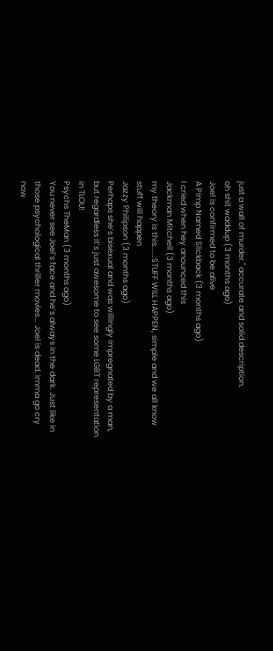just a wall of murder." accurate and solid description.
oh shit waddup (3 months ago)
Joel is confirmed to be alive
A Pimp Named Slickback (3 months ago)
I cried when hey anounced this
Jackman Mitchell (3 months ago)
my theory is this......STUFF WILL HAPPEN, simple and we all know stuff will happen
Jazzy Philipson (3 months ago)
Perhaps she’s bisexual and was willingly impregnated by a man, but regardless it’s just awesome to see some LGBT representation in TLOU!
Psychs TheMan (3 months ago)
You never see Joel’s face and he’s always in the dark. Just like in those psychological thriller movies... Joel is dead. Imma go cry now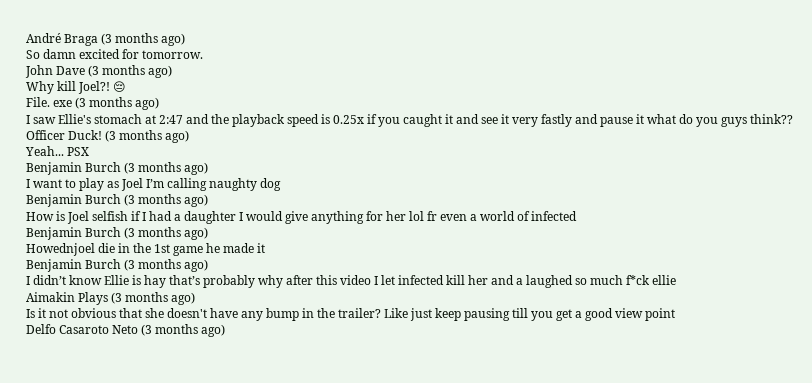André Braga (3 months ago)
So damn excited for tomorrow.
John Dave (3 months ago)
Why kill Joel?! 😔
File. exe (3 months ago)
I saw Ellie's stomach at 2:47 and the playback speed is 0.25x if you caught it and see it very fastly and pause it what do you guys think??
Officer Duck! (3 months ago)
Yeah... PSX
Benjamin Burch (3 months ago)
I want to play as Joel I’m calling naughty dog
Benjamin Burch (3 months ago)
How is Joel selfish if I had a daughter I would give anything for her lol fr even a world of infected
Benjamin Burch (3 months ago)
Howednjoel die in the 1st game he made it
Benjamin Burch (3 months ago)
I didn’t know Ellie is hay that’s probably why after this video I let infected kill her and a laughed so much f*ck ellie
Aimakin Plays (3 months ago)
Is it not obvious that she doesn't have any bump in the trailer? Like just keep pausing till you get a good view point
Delfo Casaroto Neto (3 months ago)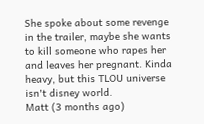She spoke about some revenge in the trailer, maybe she wants to kill someone who rapes her and leaves her pregnant. Kinda heavy, but this TLOU universe isn't disney world.
Matt (3 months ago)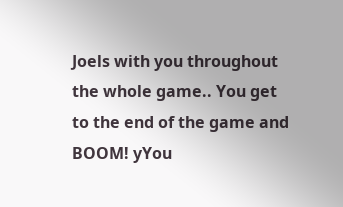Joels with you throughout the whole game.. You get to the end of the game and BOOM! yYou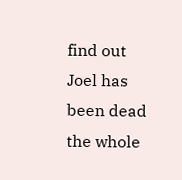find out Joel has been dead the whole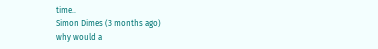time..
Simon Dimes (3 months ago)
why would a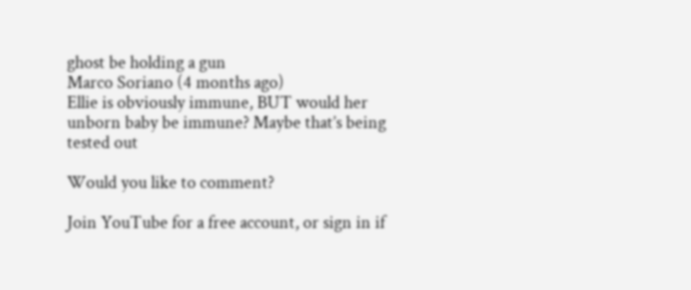ghost be holding a gun
Marco Soriano (4 months ago)
Ellie is obviously immune, BUT would her unborn baby be immune? Maybe that’s being tested out

Would you like to comment?

Join YouTube for a free account, or sign in if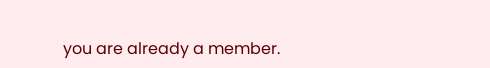you are already a member.